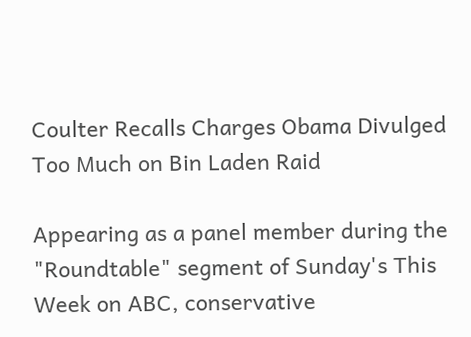Coulter Recalls Charges Obama Divulged Too Much on Bin Laden Raid

Appearing as a panel member during the "Roundtable" segment of Sunday's This Week on ABC, conservative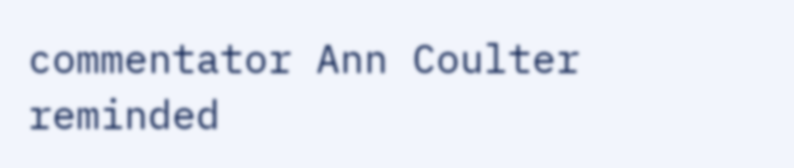commentator Ann Coulter reminded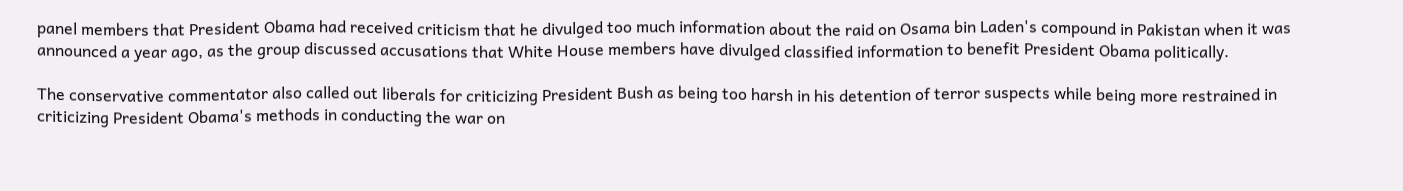panel members that President Obama had received criticism that he divulged too much information about the raid on Osama bin Laden's compound in Pakistan when it was announced a year ago, as the group discussed accusations that White House members have divulged classified information to benefit President Obama politically.

The conservative commentator also called out liberals for criticizing President Bush as being too harsh in his detention of terror suspects while being more restrained in criticizing President Obama's methods in conducting the war on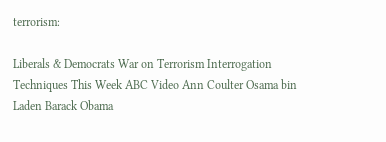terrorism:

Liberals & Democrats War on Terrorism Interrogation Techniques This Week ABC Video Ann Coulter Osama bin Laden Barack Obama